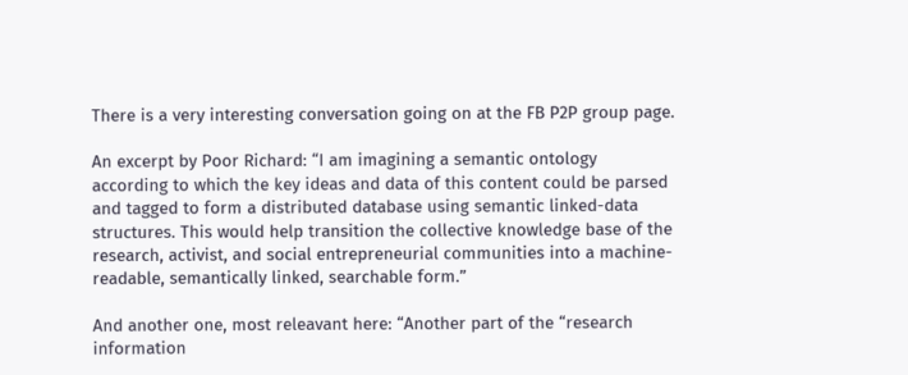There is a very interesting conversation going on at the FB P2P group page.

An excerpt by Poor Richard: “I am imagining a semantic ontology according to which the key ideas and data of this content could be parsed and tagged to form a distributed database using semantic linked-data structures. This would help transition the collective knowledge base of the research, activist, and social entrepreneurial communities into a machine-readable, semantically linked, searchable form.”

And another one, most releavant here: “Another part of the “research information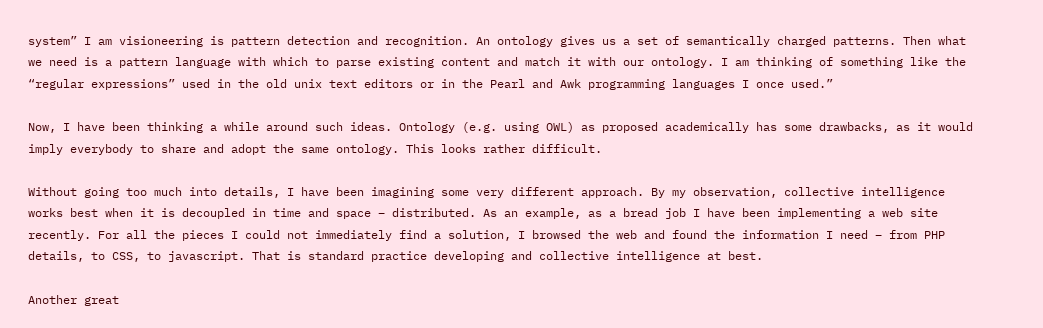system” I am visioneering is pattern detection and recognition. An ontology gives us a set of semantically charged patterns. Then what we need is a pattern language with which to parse existing content and match it with our ontology. I am thinking of something like the “regular expressions” used in the old unix text editors or in the Pearl and Awk programming languages I once used.”

Now, I have been thinking a while around such ideas. Ontology (e.g. using OWL) as proposed academically has some drawbacks, as it would imply everybody to share and adopt the same ontology. This looks rather difficult.

Without going too much into details, I have been imagining some very different approach. By my observation, collective intelligence works best when it is decoupled in time and space – distributed. As an example, as a bread job I have been implementing a web site recently. For all the pieces I could not immediately find a solution, I browsed the web and found the information I need – from PHP details, to CSS, to javascript. That is standard practice developing and collective intelligence at best.

Another great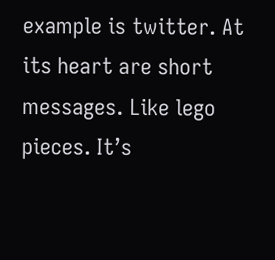example is twitter. At its heart are short messages. Like lego pieces. It’s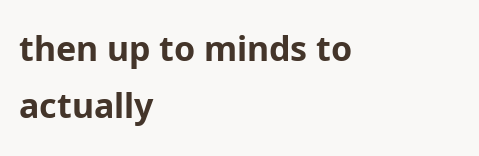then up to minds to actually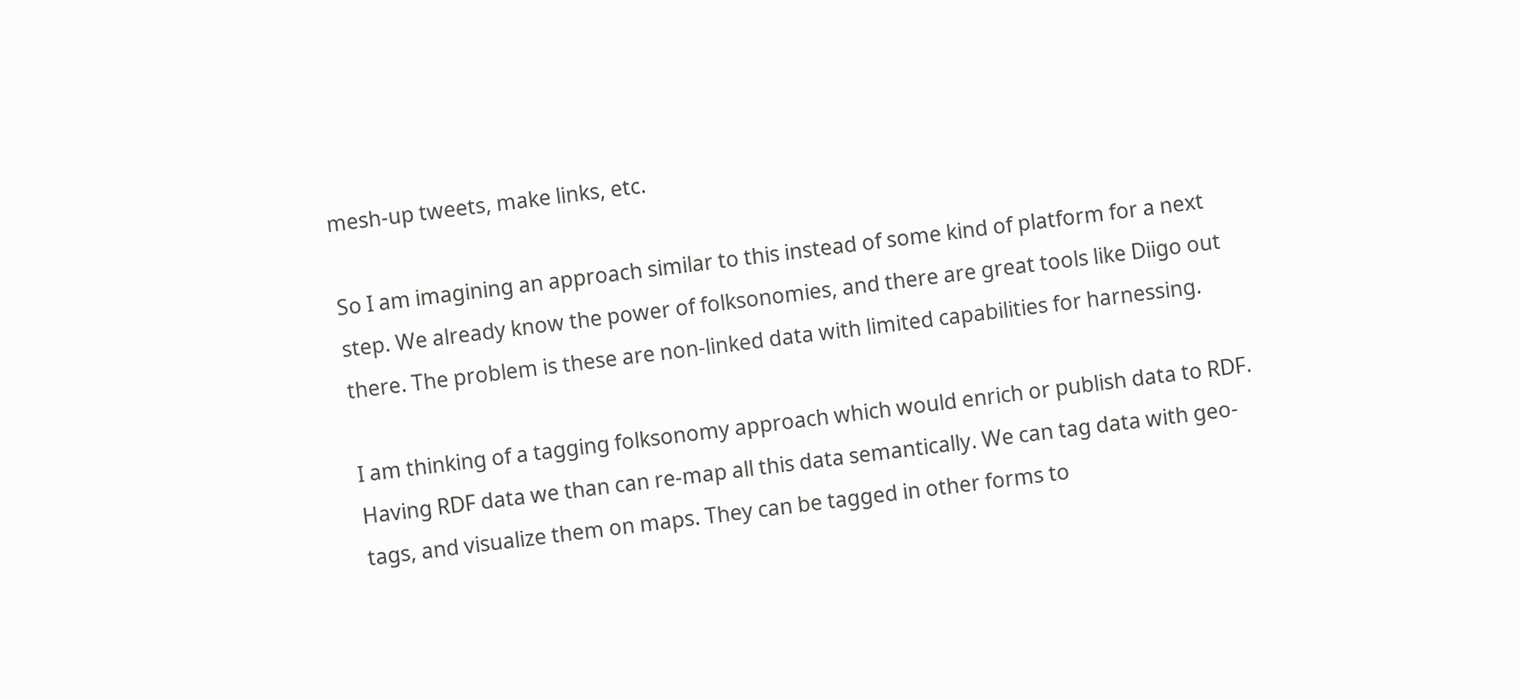mesh-up tweets, make links, etc.

So I am imagining an approach similar to this instead of some kind of platform for a next step. We already know the power of folksonomies, and there are great tools like Diigo out there. The problem is these are non-linked data with limited capabilities for harnessing.

I am thinking of a tagging folksonomy approach which would enrich or publish data to RDF. Having RDF data we than can re-map all this data semantically. We can tag data with geo-tags, and visualize them on maps. They can be tagged in other forms to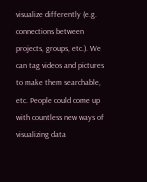visualize differently (e.g. connections between projects, groups, etc.). We can tag videos and pictures to make them searchable, etc. People could come up with countless new ways of visualizing data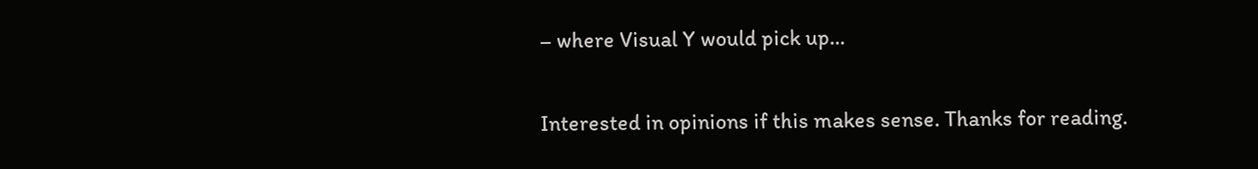– where Visual Y would pick up…

Interested in opinions if this makes sense. Thanks for reading.